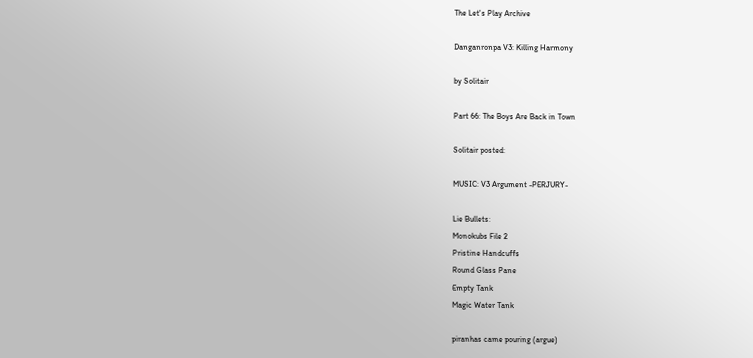The Let's Play Archive

Danganronpa V3: Killing Harmony

by Solitair

Part 66: The Boys Are Back in Town

Solitair posted:

MUSIC: V3 Argument -PERJURY-

Lie Bullets:
Monokubs File 2
Pristine Handcuffs
Round Glass Pane
Empty Tank
Magic Water Tank

piranhas came pouring (argue)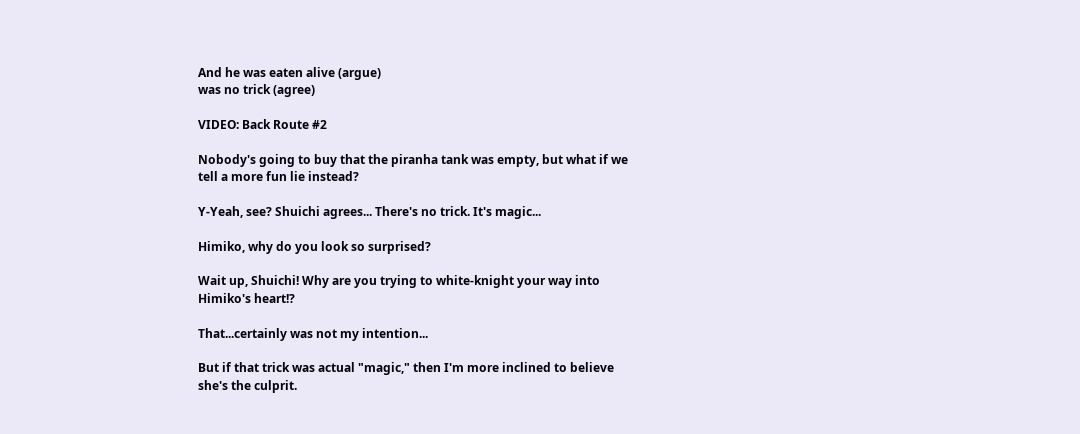And he was eaten alive (argue)
was no trick (agree)

VIDEO: Back Route #2

Nobody's going to buy that the piranha tank was empty, but what if we tell a more fun lie instead?

Y-Yeah, see? Shuichi agrees... There's no trick. It's magic...

Himiko, why do you look so surprised?

Wait up, Shuichi! Why are you trying to white-knight your way into Himiko's heart!?

That...certainly was not my intention...

But if that trick was actual "magic," then I'm more inclined to believe she's the culprit.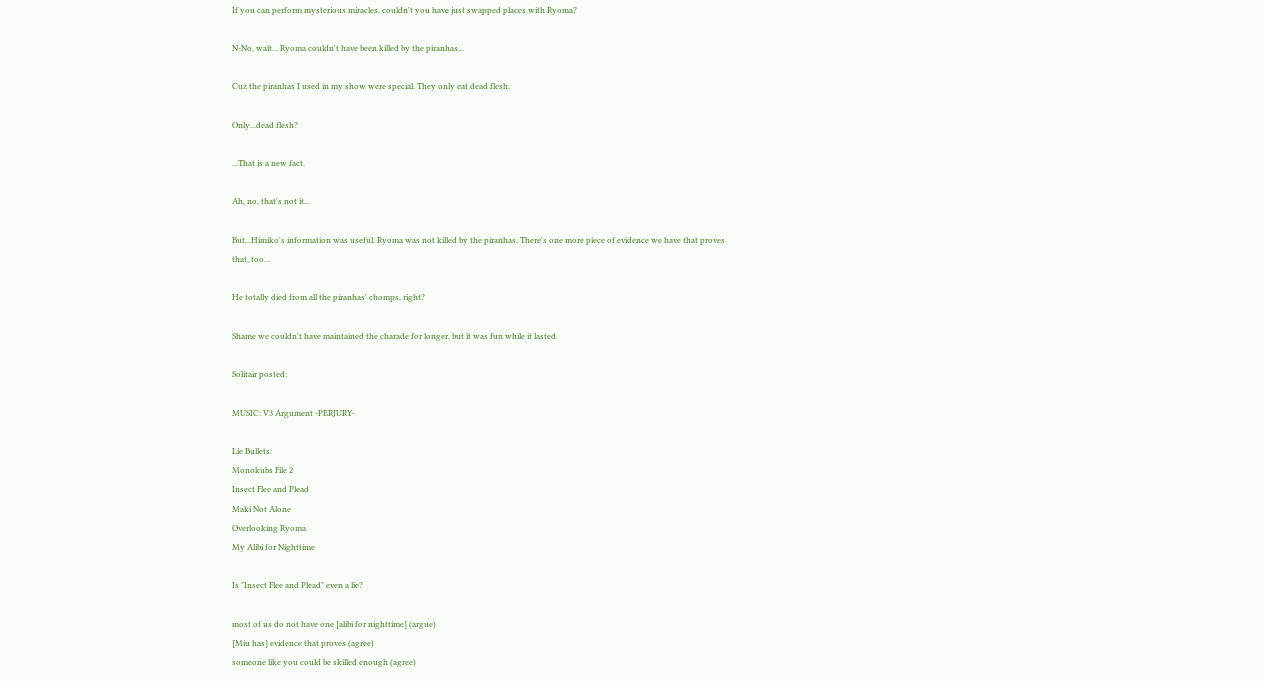If you can perform mysterious miracles, couldn't you have just swapped places with Ryoma?

N-No, wait... Ryoma couldn't have been killed by the piranhas...

Cuz the piranhas I used in my show were special. They only eat dead flesh.

Only...dead flesh?

...That is a new fact.

Ah, no, that's not it...

But...Himiko's information was useful. Ryoma was not killed by the piranhas. There's one more piece of evidence we have that proves that, too...

He totally died from all the piranhas' chomps, right?

Shame we couldn't have maintained the charade for longer, but it was fun while it lasted.

Solitair posted:

MUSIC: V3 Argument -PERJURY-

Lie Bullets:
Monokubs File 2
Insect Flee and Plead
Maki Not Alone
Overlooking Ryoma
My Alibi for Nighttime

Is "Insect Flee and Plead" even a lie?

most of us do not have one [alibi for nighttime] (argue)
[Miu has] evidence that proves (agree)
someone like you could be skilled enough (agree)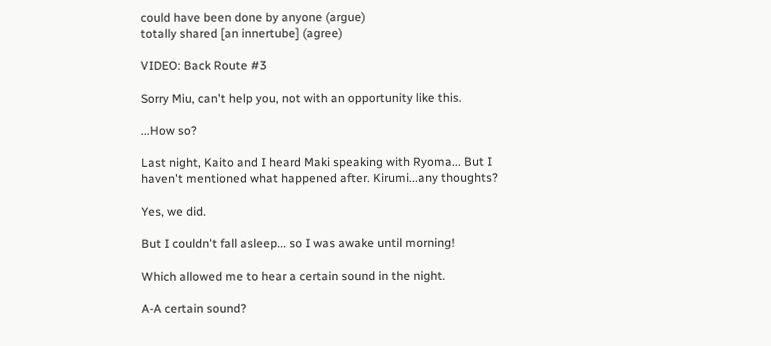could have been done by anyone (argue)
totally shared [an innertube] (agree)

VIDEO: Back Route #3

Sorry Miu, can't help you, not with an opportunity like this.

...How so?

Last night, Kaito and I heard Maki speaking with Ryoma... But I haven't mentioned what happened after. Kirumi...any thoughts?

Yes, we did.

But I couldn't fall asleep... so I was awake until morning!

Which allowed me to hear a certain sound in the night.

A-A certain sound?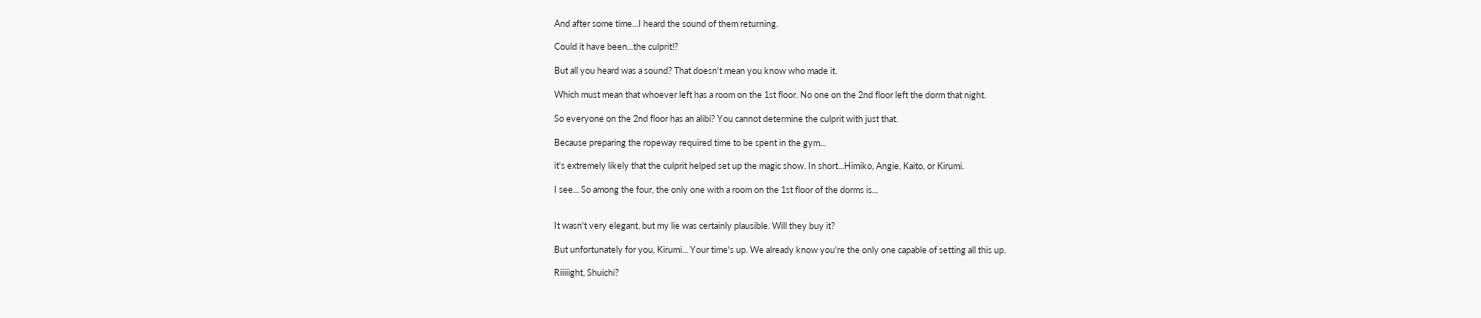And after some time...I heard the sound of them returning.

Could it have been...the culprit!?

But all you heard was a sound? That doesn't mean you know who made it.

Which must mean that whoever left has a room on the 1st floor. No one on the 2nd floor left the dorm that night.

So everyone on the 2nd floor has an alibi? You cannot determine the culprit with just that.

Because preparing the ropeway required time to be spent in the gym...

it's extremely likely that the culprit helped set up the magic show. In short...Himiko, Angie, Kaito, or Kirumi.

I see... So among the four, the only one with a room on the 1st floor of the dorms is...


It wasn't very elegant, but my lie was certainly plausible. Will they buy it?

But unfortunately for you, Kirumi... Your time's up. We already know you're the only one capable of setting all this up.

Riiiiight, Shuichi?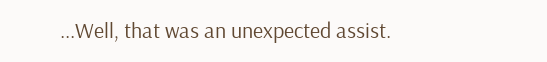...Well, that was an unexpected assist.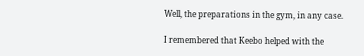Well, the preparations in the gym, in any case.

I remembered that Keebo helped with the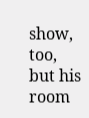show, too, but his room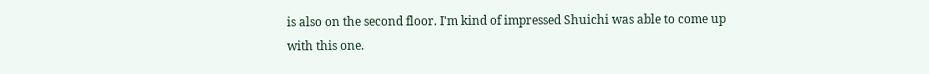is also on the second floor. I'm kind of impressed Shuichi was able to come up with this one.